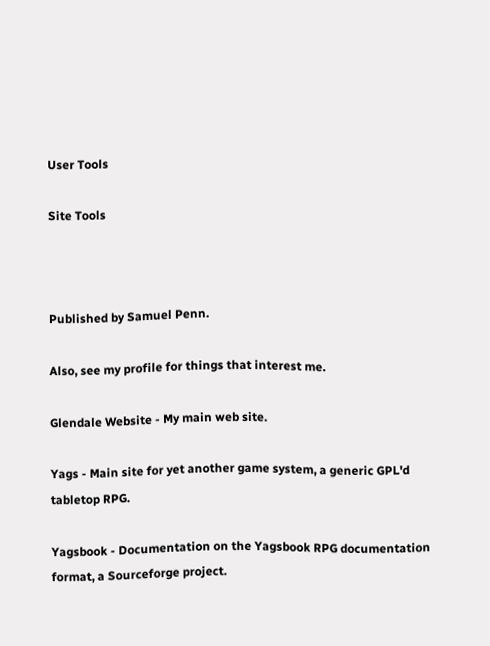User Tools

Site Tools



Published by Samuel Penn.

Also, see my profile for things that interest me.

Glendale Website - My main web site.

Yags - Main site for yet another game system, a generic GPL'd tabletop RPG.

Yagsbook - Documentation on the Yagsbook RPG documentation format, a Sourceforge project.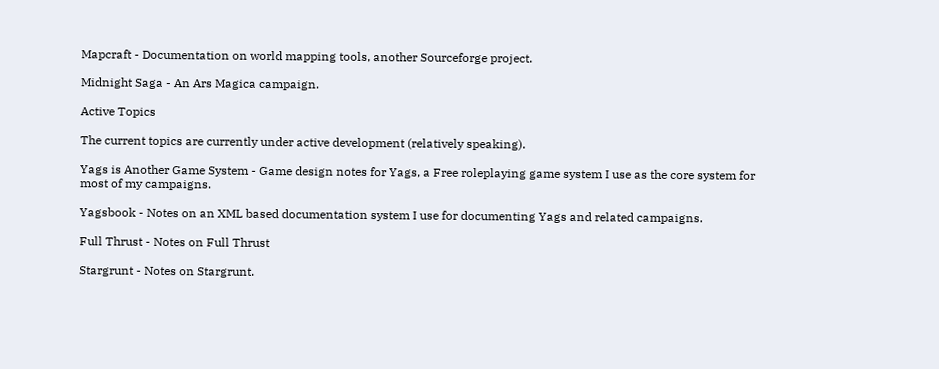Mapcraft - Documentation on world mapping tools, another Sourceforge project.

Midnight Saga - An Ars Magica campaign.

Active Topics

The current topics are currently under active development (relatively speaking).

Yags is Another Game System - Game design notes for Yags, a Free roleplaying game system I use as the core system for most of my campaigns.

Yagsbook - Notes on an XML based documentation system I use for documenting Yags and related campaigns.

Full Thrust - Notes on Full Thrust

Stargrunt - Notes on Stargrunt.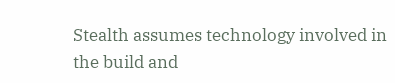Stealth assumes technology involved in the build and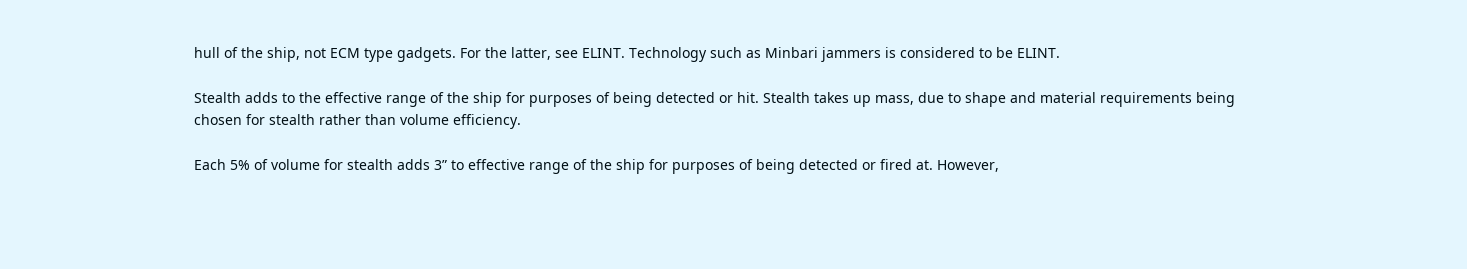hull of the ship, not ECM type gadgets. For the latter, see ELINT. Technology such as Minbari jammers is considered to be ELINT.

Stealth adds to the effective range of the ship for purposes of being detected or hit. Stealth takes up mass, due to shape and material requirements being chosen for stealth rather than volume efficiency.

Each 5% of volume for stealth adds 3” to effective range of the ship for purposes of being detected or fired at. However,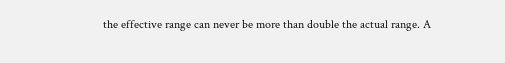the effective range can never be more than double the actual range. A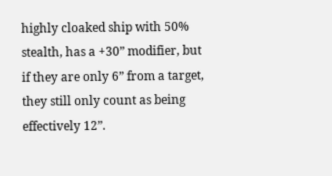highly cloaked ship with 50% stealth, has a +30” modifier, but if they are only 6” from a target, they still only count as being effectively 12”.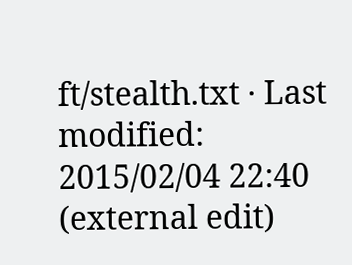ft/stealth.txt · Last modified: 2015/02/04 22:40 (external edit)